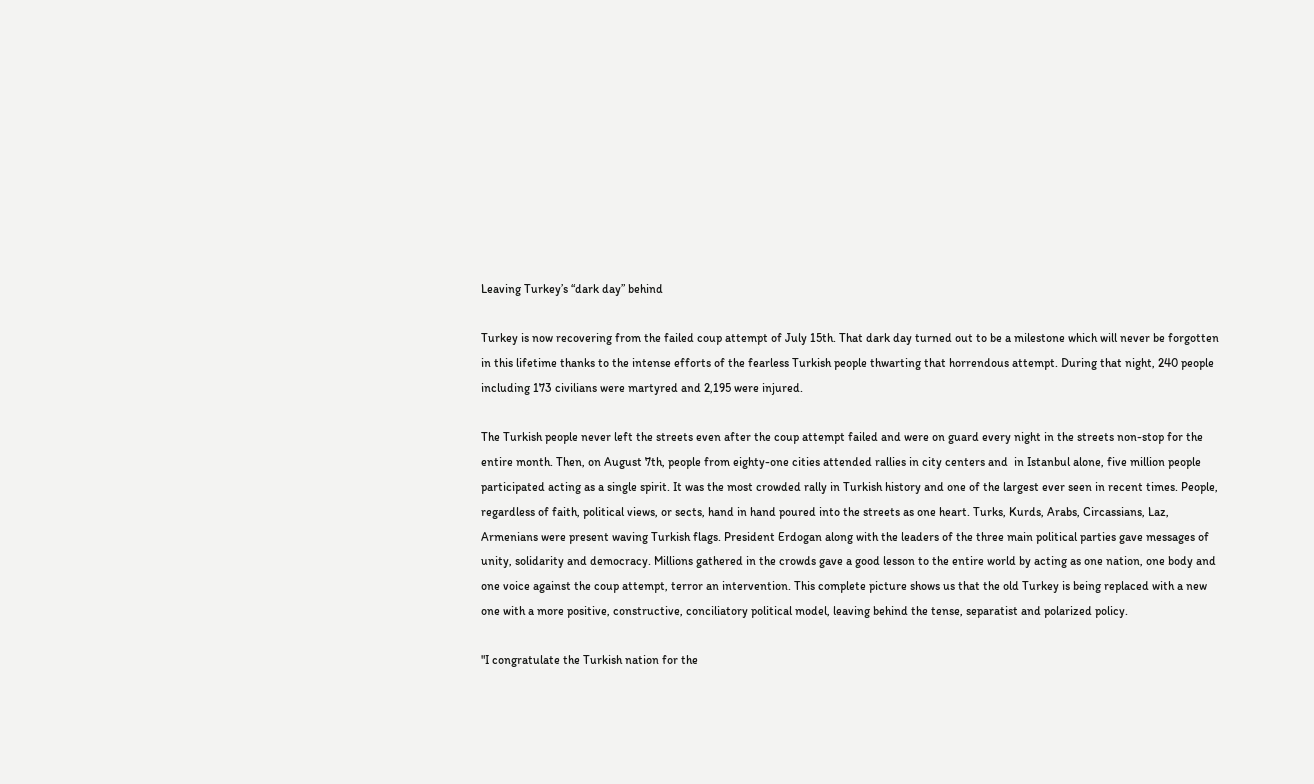Leaving Turkey’s “dark day” behind

Turkey is now recovering from the failed coup attempt of July 15th. That dark day turned out to be a milestone which will never be forgotten in this lifetime thanks to the intense efforts of the fearless Turkish people thwarting that horrendous attempt. During that night, 240 people including 173 civilians were martyred and 2,195 were injured.

The Turkish people never left the streets even after the coup attempt failed and were on guard every night in the streets non-stop for the entire month. Then, on August 7th, people from eighty-one cities attended rallies in city centers and  in Istanbul alone, five million people participated acting as a single spirit. It was the most crowded rally in Turkish history and one of the largest ever seen in recent times. People, regardless of faith, political views, or sects, hand in hand poured into the streets as one heart. Turks, Kurds, Arabs, Circassians, Laz, Armenians were present waving Turkish flags. President Erdogan along with the leaders of the three main political parties gave messages of unity, solidarity and democracy. Millions gathered in the crowds gave a good lesson to the entire world by acting as one nation, one body and one voice against the coup attempt, terror an intervention. This complete picture shows us that the old Turkey is being replaced with a new one with a more positive, constructive, conciliatory political model, leaving behind the tense, separatist and polarized policy.

"I congratulate the Turkish nation for the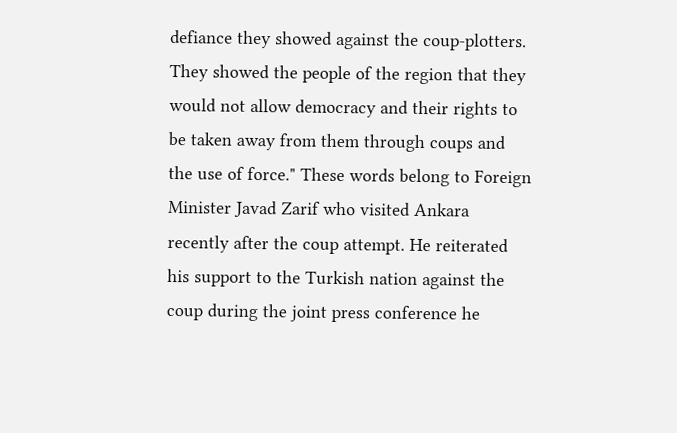defiance they showed against the coup-plotters. They showed the people of the region that they would not allow democracy and their rights to be taken away from them through coups and the use of force." These words belong to Foreign Minister Javad Zarif who visited Ankara recently after the coup attempt. He reiterated his support to the Turkish nation against the coup during the joint press conference he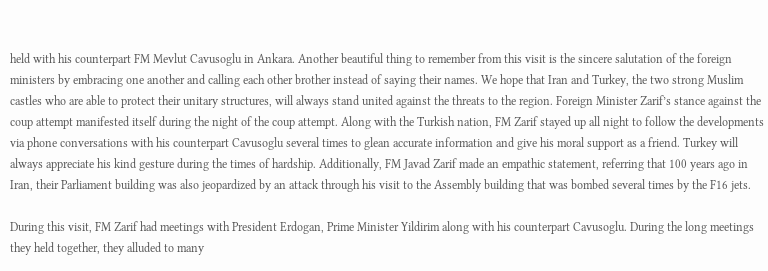held with his counterpart FM Mevlut Cavusoglu in Ankara. Another beautiful thing to remember from this visit is the sincere salutation of the foreign ministers by embracing one another and calling each other brother instead of saying their names. We hope that Iran and Turkey, the two strong Muslim castles who are able to protect their unitary structures, will always stand united against the threats to the region. Foreign Minister Zarif’s stance against the coup attempt manifested itself during the night of the coup attempt. Along with the Turkish nation, FM Zarif stayed up all night to follow the developments via phone conversations with his counterpart Cavusoglu several times to glean accurate information and give his moral support as a friend. Turkey will always appreciate his kind gesture during the times of hardship. Additionally, FM Javad Zarif made an empathic statement, referring that 100 years ago in Iran, their Parliament building was also jeopardized by an attack through his visit to the Assembly building that was bombed several times by the F16 jets.

During this visit, FM Zarif had meetings with President Erdogan, Prime Minister Yildirim along with his counterpart Cavusoglu. During the long meetings they held together, they alluded to many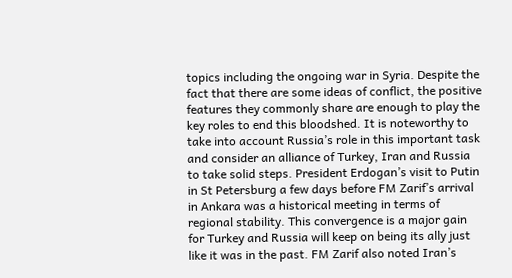topics including the ongoing war in Syria. Despite the fact that there are some ideas of conflict, the positive features they commonly share are enough to play the key roles to end this bloodshed. It is noteworthy to take into account Russia’s role in this important task and consider an alliance of Turkey, Iran and Russia to take solid steps. President Erdogan’s visit to Putin in St Petersburg a few days before FM Zarif’s arrival in Ankara was a historical meeting in terms of regional stability. This convergence is a major gain for Turkey and Russia will keep on being its ally just like it was in the past. FM Zarif also noted Iran’s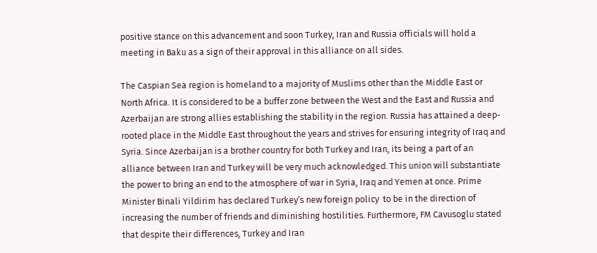positive stance on this advancement and soon Turkey, Iran and Russia officials will hold a meeting in Baku as a sign of their approval in this alliance on all sides.

The Caspian Sea region is homeland to a majority of Muslims other than the Middle East or North Africa. It is considered to be a buffer zone between the West and the East and Russia and Azerbaijan are strong allies establishing the stability in the region. Russia has attained a deep-rooted place in the Middle East throughout the years and strives for ensuring integrity of Iraq and Syria. Since Azerbaijan is a brother country for both Turkey and Iran, its being a part of an alliance between Iran and Turkey will be very much acknowledged. This union will substantiate the power to bring an end to the atmosphere of war in Syria, Iraq and Yemen at once. Prime Minister Binali Yildirim has declared Turkey’s new foreign policy  to be in the direction of increasing the number of friends and diminishing hostilities. Furthermore, FM Cavusoglu stated that despite their differences, Turkey and Iran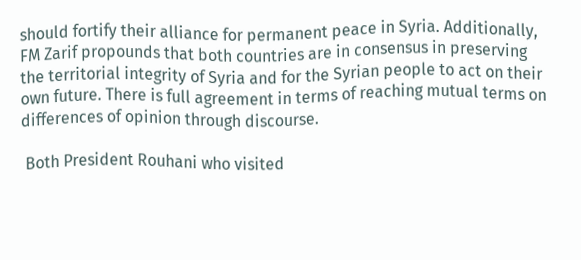should fortify their alliance for permanent peace in Syria. Additionally, FM Zarif propounds that both countries are in consensus in preserving the territorial integrity of Syria and for the Syrian people to act on their own future. There is full agreement in terms of reaching mutual terms on differences of opinion through discourse.

 Both President Rouhani who visited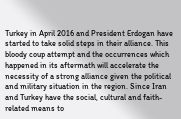Turkey in April 2016 and President Erdogan have started to take solid steps in their alliance. This bloody coup attempt and the occurrences which happened in its aftermath will accelerate the necessity of a strong alliance given the political and military situation in the region. Since Iran and Turkey have the social, cultural and faith-related means to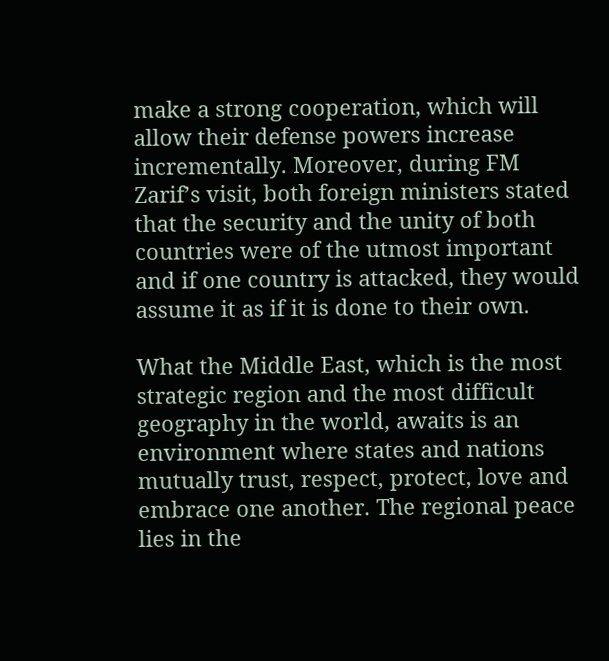make a strong cooperation, which will allow their defense powers increase incrementally. Moreover, during FM Zarif’s visit, both foreign ministers stated that the security and the unity of both countries were of the utmost important and if one country is attacked, they would assume it as if it is done to their own.

What the Middle East, which is the most strategic region and the most difficult geography in the world, awaits is an environment where states and nations mutually trust, respect, protect, love and embrace one another. The regional peace lies in the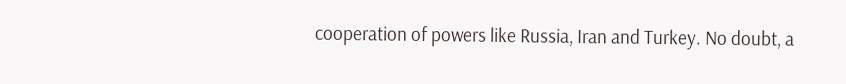cooperation of powers like Russia, Iran and Turkey. No doubt, a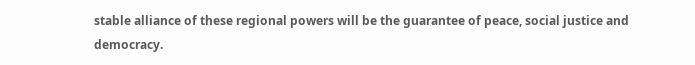stable alliance of these regional powers will be the guarantee of peace, social justice and democracy.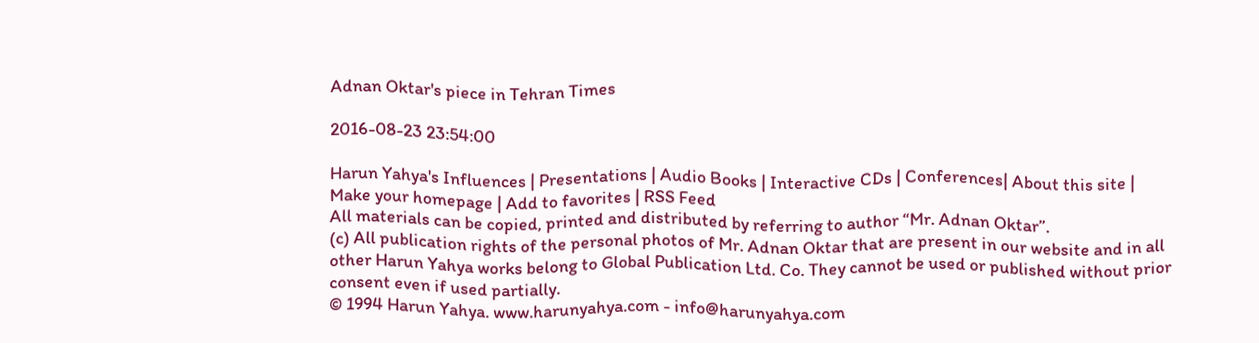Adnan Oktar's piece in Tehran Times

2016-08-23 23:54:00

Harun Yahya's Influences | Presentations | Audio Books | Interactive CDs | Conferences| About this site | Make your homepage | Add to favorites | RSS Feed
All materials can be copied, printed and distributed by referring to author “Mr. Adnan Oktar”.
(c) All publication rights of the personal photos of Mr. Adnan Oktar that are present in our website and in all other Harun Yahya works belong to Global Publication Ltd. Co. They cannot be used or published without prior consent even if used partially.
© 1994 Harun Yahya. www.harunyahya.com - info@harunyahya.com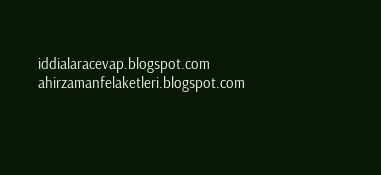iddialaracevap.blogspot.com ahirzamanfelaketleri.blogspot.com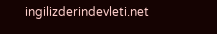ingilizderindevleti.net